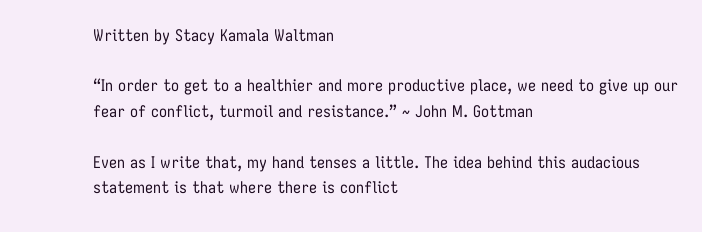Written by Stacy Kamala Waltman

“In order to get to a healthier and more productive place, we need to give up our fear of conflict, turmoil and resistance.” ~ John M. Gottman

Even as I write that, my hand tenses a little. The idea behind this audacious statement is that where there is conflict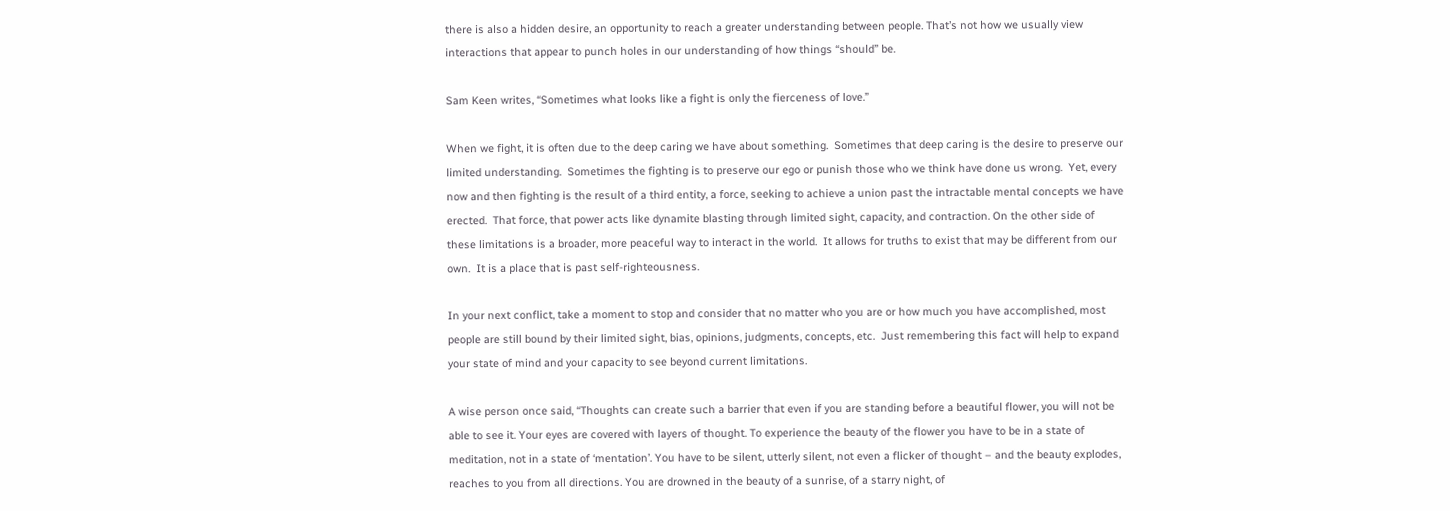there is also a hidden desire, an opportunity to reach a greater understanding between people. That’s not how we usually view interactions that appear to punch holes in our understanding of how things “should” be.

Sam Keen writes, “Sometimes what looks like a fight is only the fierceness of love.”

When we fight, it is often due to the deep caring we have about something.  Sometimes that deep caring is the desire to preserve our limited understanding.  Sometimes the fighting is to preserve our ego or punish those who we think have done us wrong.  Yet, every now and then fighting is the result of a third entity, a force, seeking to achieve a union past the intractable mental concepts we have erected.  That force, that power acts like dynamite blasting through limited sight, capacity, and contraction. On the other side of these limitations is a broader, more peaceful way to interact in the world.  It allows for truths to exist that may be different from our own.  It is a place that is past self-righteousness.

In your next conflict, take a moment to stop and consider that no matter who you are or how much you have accomplished, most people are still bound by their limited sight, bias, opinions, judgments, concepts, etc.  Just remembering this fact will help to expand your state of mind and your capacity to see beyond current limitations.

A wise person once said, “Thoughts can create such a barrier that even if you are standing before a beautiful flower, you will not be able to see it. Your eyes are covered with layers of thought. To experience the beauty of the flower you have to be in a state of meditation, not in a state of ‘mentation’. You have to be silent, utterly silent, not even a flicker of thought – and the beauty explodes, reaches to you from all directions. You are drowned in the beauty of a sunrise, of a starry night, of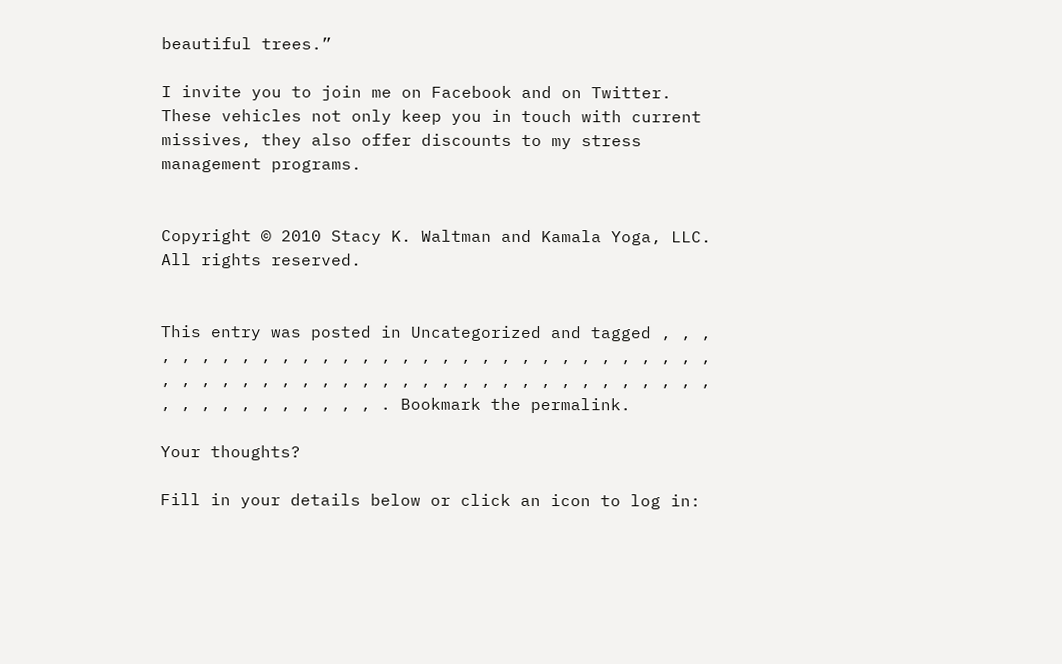beautiful trees.”

I invite you to join me on Facebook and on Twitter.  These vehicles not only keep you in touch with current missives, they also offer discounts to my stress management programs.


Copyright © 2010 Stacy K. Waltman and Kamala Yoga, LLC. All rights reserved.


This entry was posted in Uncategorized and tagged , , , , , , , , , , , , , , , , , , , , , , , , , , , , , , , , , , , , , , , , , , , , , , , , , , , , , , , , , , , , , , , , , , , , , , . Bookmark the permalink.

Your thoughts?

Fill in your details below or click an icon to log in: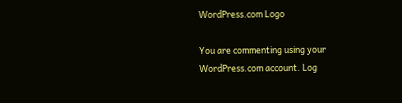WordPress.com Logo

You are commenting using your WordPress.com account. Log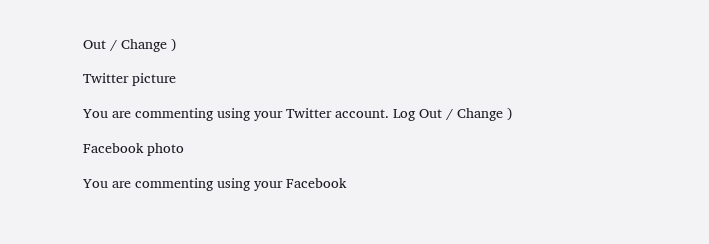Out / Change )

Twitter picture

You are commenting using your Twitter account. Log Out / Change )

Facebook photo

You are commenting using your Facebook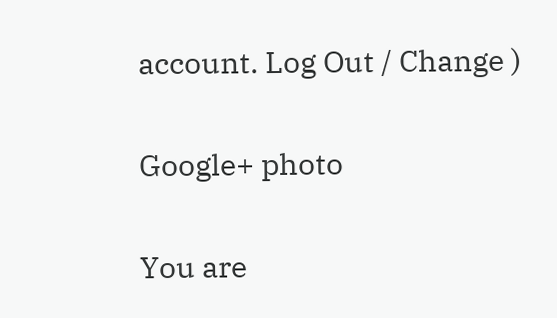account. Log Out / Change )

Google+ photo

You are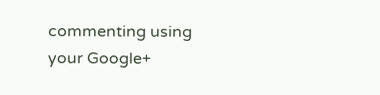commenting using your Google+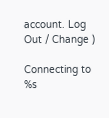account. Log Out / Change )

Connecting to %s